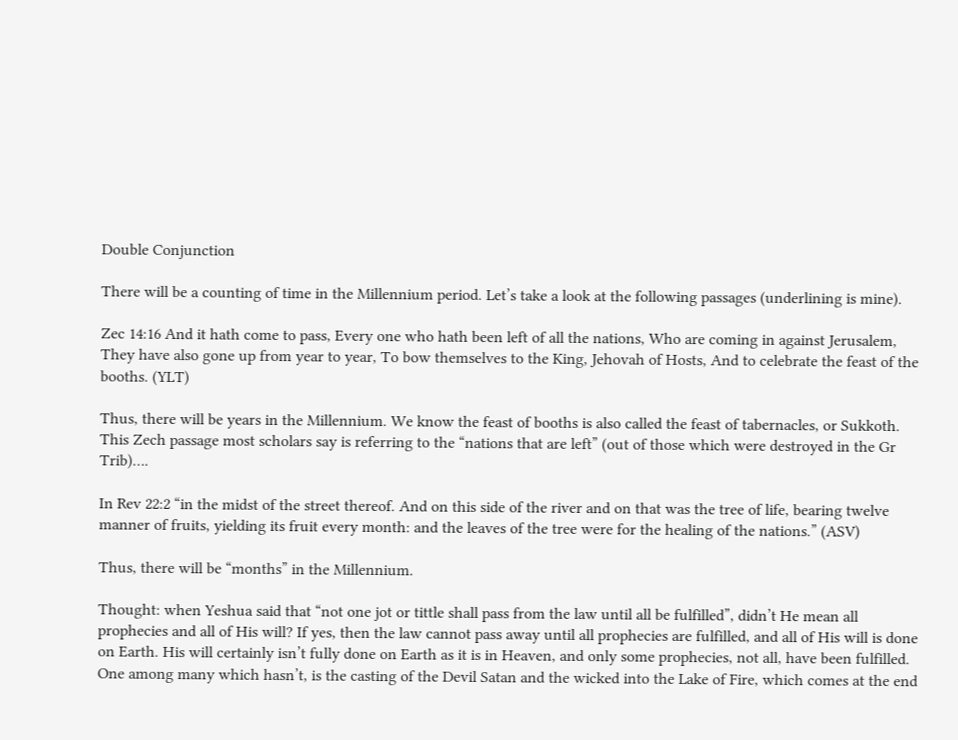Double Conjunction

There will be a counting of time in the Millennium period. Let’s take a look at the following passages (underlining is mine).

Zec 14:16 And it hath come to pass, Every one who hath been left of all the nations, Who are coming in against Jerusalem, They have also gone up from year to year, To bow themselves to the King, Jehovah of Hosts, And to celebrate the feast of the booths. (YLT)

Thus, there will be years in the Millennium. We know the feast of booths is also called the feast of tabernacles, or Sukkoth. This Zech passage most scholars say is referring to the “nations that are left” (out of those which were destroyed in the Gr Trib)….

In Rev 22:2 “in the midst of the street thereof. And on this side of the river and on that was the tree of life, bearing twelve manner of fruits, yielding its fruit every month: and the leaves of the tree were for the healing of the nations.” (ASV)

Thus, there will be “months” in the Millennium.

Thought: when Yeshua said that “not one jot or tittle shall pass from the law until all be fulfilled”, didn’t He mean all prophecies and all of His will? If yes, then the law cannot pass away until all prophecies are fulfilled, and all of His will is done on Earth. His will certainly isn’t fully done on Earth as it is in Heaven, and only some prophecies, not all, have been fulfilled. One among many which hasn’t, is the casting of the Devil Satan and the wicked into the Lake of Fire, which comes at the end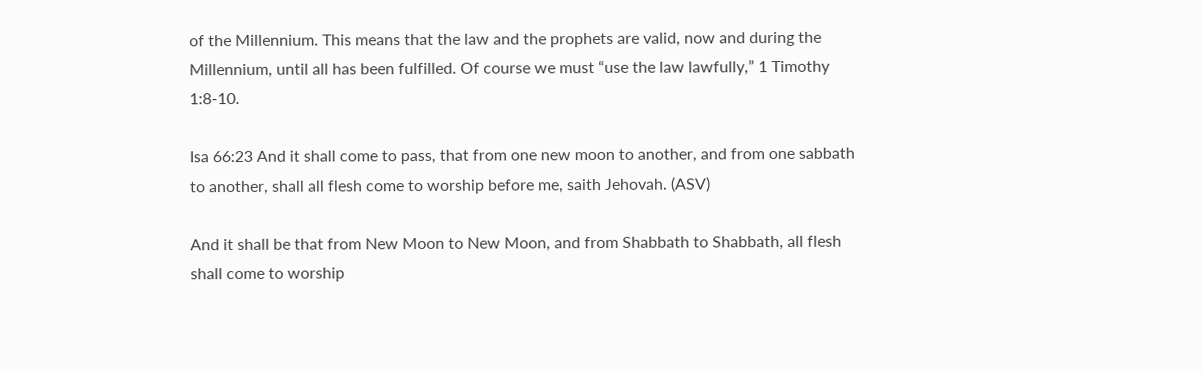of the Millennium. This means that the law and the prophets are valid, now and during the Millennium, until all has been fulfilled. Of course we must “use the law lawfully,” 1 Timothy 1:8-10.

Isa 66:23 And it shall come to pass, that from one new moon to another, and from one sabbath to another, shall all flesh come to worship before me, saith Jehovah. (ASV)

And it shall be that from New Moon to New Moon, and from Shabbath to Shabbath, all flesh shall come to worship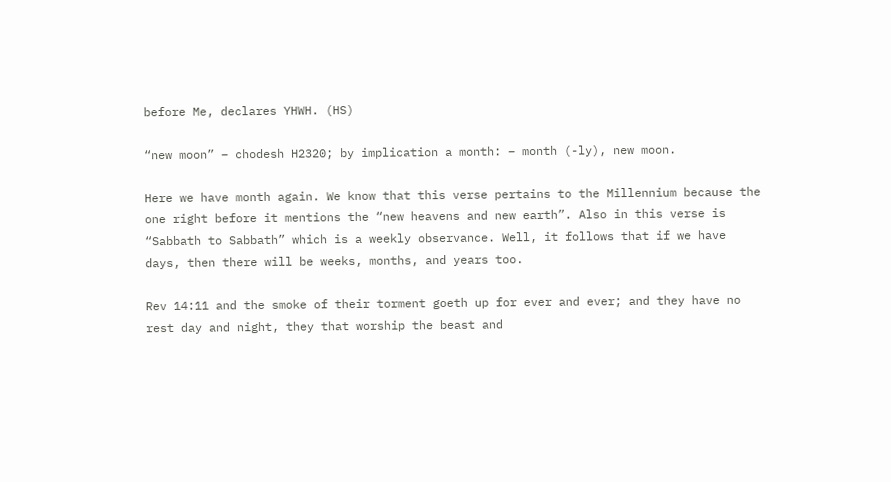before Me, declares YHWH. (HS)

“new moon” – chodesh H2320; by implication a month: – month (-ly), new moon.

Here we have month again. We know that this verse pertains to the Millennium because the one right before it mentions the “new heavens and new earth”. Also in this verse is “Sabbath to Sabbath” which is a weekly observance. Well, it follows that if we have days, then there will be weeks, months, and years too.

Rev 14:11 and the smoke of their torment goeth up for ever and ever; and they have no rest day and night, they that worship the beast and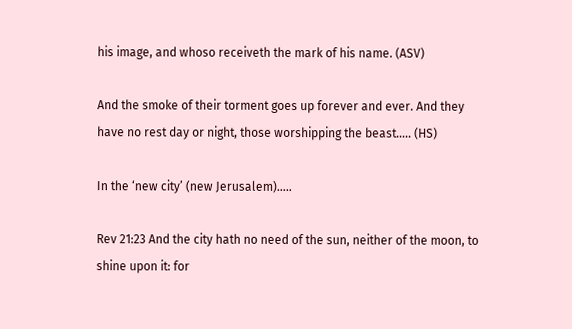his image, and whoso receiveth the mark of his name. (ASV)

And the smoke of their torment goes up forever and ever. And they have no rest day or night, those worshipping the beast….. (HS)

In the ‘new city’ (new Jerusalem)…..

Rev 21:23 And the city hath no need of the sun, neither of the moon, to shine upon it: for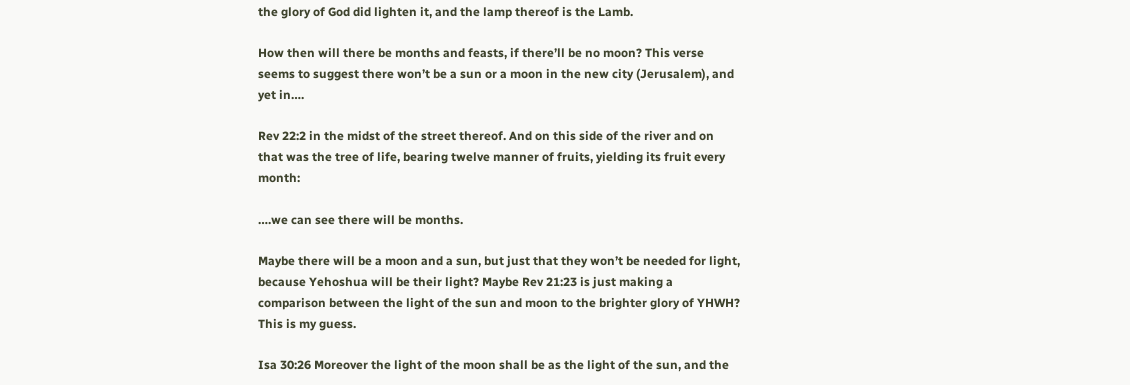the glory of God did lighten it, and the lamp thereof is the Lamb.

How then will there be months and feasts, if there’ll be no moon? This verse seems to suggest there won’t be a sun or a moon in the new city (Jerusalem), and yet in….

Rev 22:2 in the midst of the street thereof. And on this side of the river and on that was the tree of life, bearing twelve manner of fruits, yielding its fruit every month:

….we can see there will be months.

Maybe there will be a moon and a sun, but just that they won’t be needed for light, because Yehoshua will be their light? Maybe Rev 21:23 is just making a comparison between the light of the sun and moon to the brighter glory of YHWH? This is my guess.

Isa 30:26 Moreover the light of the moon shall be as the light of the sun, and the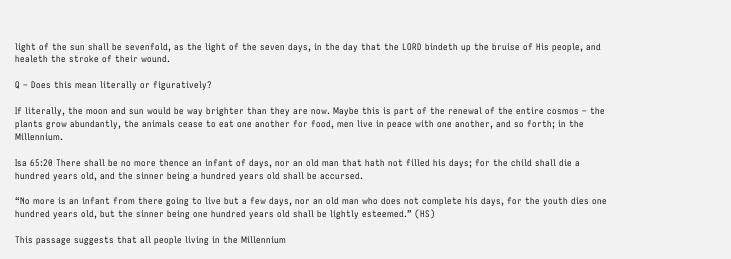light of the sun shall be sevenfold, as the light of the seven days, in the day that the LORD bindeth up the bruise of His people, and healeth the stroke of their wound.

Q – Does this mean literally or figuratively?

If literally, the moon and sun would be way brighter than they are now. Maybe this is part of the renewal of the entire cosmos – the plants grow abundantly, the animals cease to eat one another for food, men live in peace with one another, and so forth; in the Millennium.

Isa 65:20 There shall be no more thence an infant of days, nor an old man that hath not filled his days; for the child shall die a hundred years old, and the sinner being a hundred years old shall be accursed.

“No more is an infant from there going to live but a few days, nor an old man who does not complete his days, for the youth dies one hundred years old, but the sinner being one hundred years old shall be lightly esteemed.” (HS)

This passage suggests that all people living in the Millennium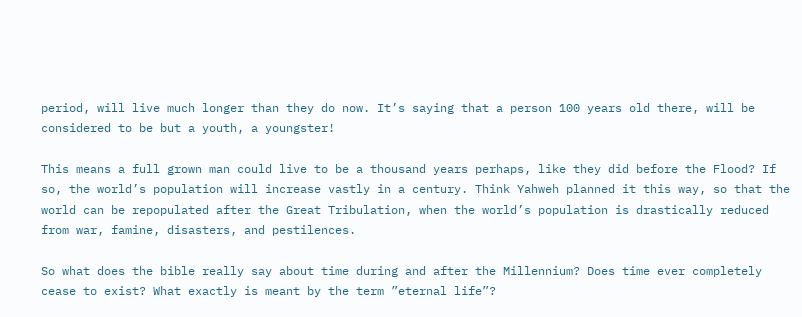period, will live much longer than they do now. It’s saying that a person 100 years old there, will be considered to be but a youth, a youngster!

This means a full grown man could live to be a thousand years perhaps, like they did before the Flood? If so, the world’s population will increase vastly in a century. Think Yahweh planned it this way, so that the world can be repopulated after the Great Tribulation, when the world’s population is drastically reduced from war, famine, disasters, and pestilences.

So what does the bible really say about time during and after the Millennium? Does time ever completely cease to exist? What exactly is meant by the term ”eternal life”?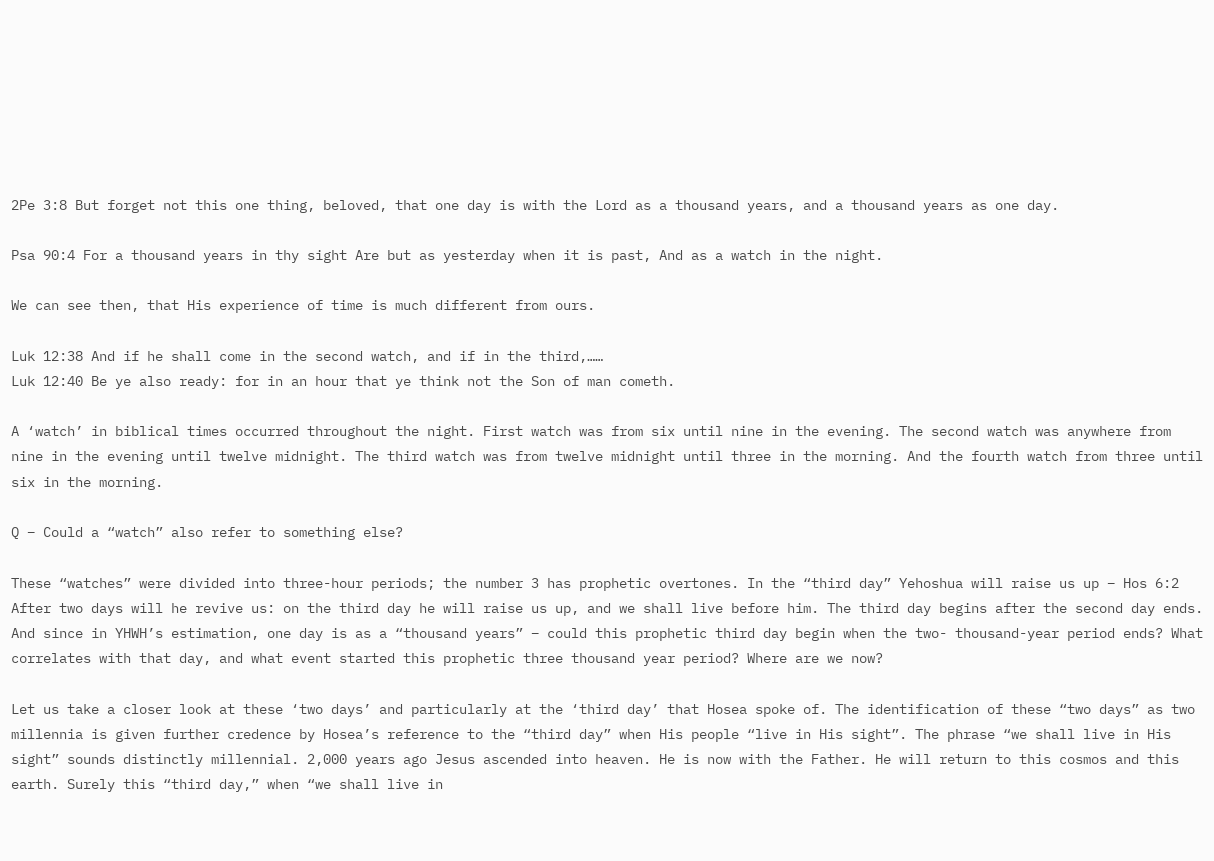2Pe 3:8 But forget not this one thing, beloved, that one day is with the Lord as a thousand years, and a thousand years as one day.

Psa 90:4 For a thousand years in thy sight Are but as yesterday when it is past, And as a watch in the night.

We can see then, that His experience of time is much different from ours.

Luk 12:38 And if he shall come in the second watch, and if in the third,……
Luk 12:40 Be ye also ready: for in an hour that ye think not the Son of man cometh.

A ‘watch’ in biblical times occurred throughout the night. First watch was from six until nine in the evening. The second watch was anywhere from nine in the evening until twelve midnight. The third watch was from twelve midnight until three in the morning. And the fourth watch from three until six in the morning.

Q – Could a “watch” also refer to something else?

These “watches” were divided into three-hour periods; the number 3 has prophetic overtones. In the “third day” Yehoshua will raise us up – Hos 6:2 After two days will he revive us: on the third day he will raise us up, and we shall live before him. The third day begins after the second day ends. And since in YHWH’s estimation, one day is as a “thousand years” – could this prophetic third day begin when the two- thousand-year period ends? What correlates with that day, and what event started this prophetic three thousand year period? Where are we now?

Let us take a closer look at these ‘two days’ and particularly at the ‘third day’ that Hosea spoke of. The identification of these “two days” as two millennia is given further credence by Hosea’s reference to the “third day” when His people “live in His sight”. The phrase “we shall live in His sight” sounds distinctly millennial. 2,000 years ago Jesus ascended into heaven. He is now with the Father. He will return to this cosmos and this earth. Surely this “third day,” when “we shall live in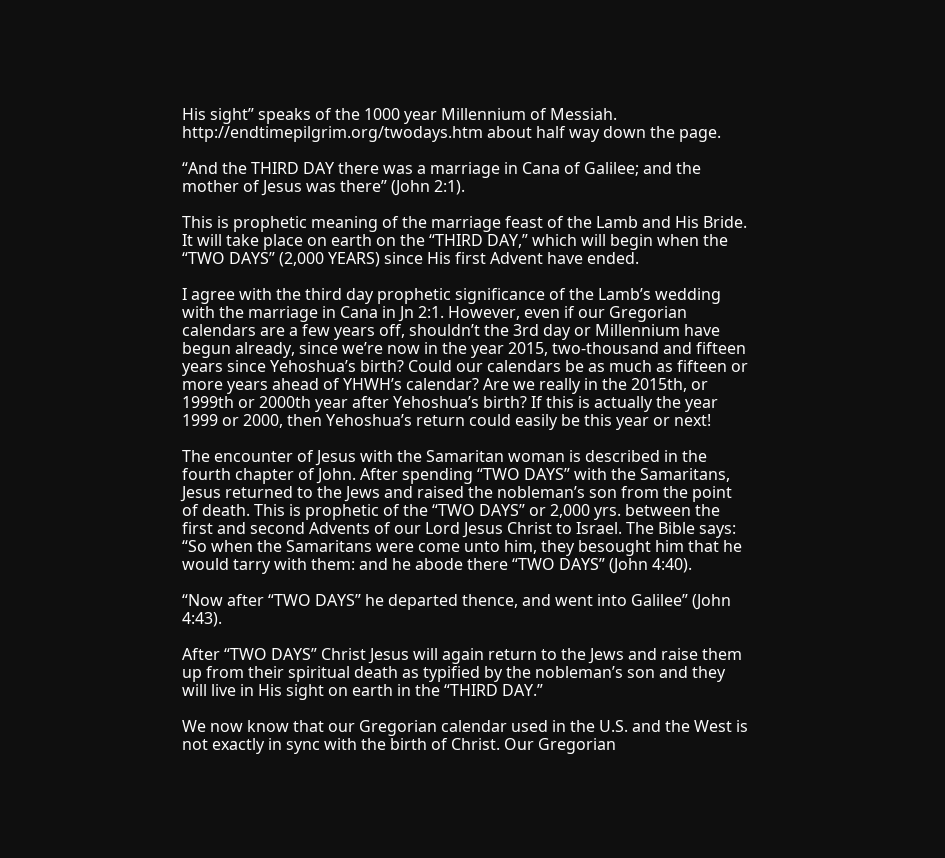His sight” speaks of the 1000 year Millennium of Messiah. http://endtimepilgrim.org/twodays.htm about half way down the page.

“And the THIRD DAY there was a marriage in Cana of Galilee; and the mother of Jesus was there” (John 2:1).

This is prophetic meaning of the marriage feast of the Lamb and His Bride. It will take place on earth on the “THIRD DAY,” which will begin when the “TWO DAYS” (2,000 YEARS) since His first Advent have ended.

I agree with the third day prophetic significance of the Lamb’s wedding with the marriage in Cana in Jn 2:1. However, even if our Gregorian calendars are a few years off, shouldn’t the 3rd day or Millennium have begun already, since we’re now in the year 2015, two-thousand and fifteen years since Yehoshua’s birth? Could our calendars be as much as fifteen or more years ahead of YHWH’s calendar? Are we really in the 2015th, or 1999th or 2000th year after Yehoshua’s birth? If this is actually the year 1999 or 2000, then Yehoshua’s return could easily be this year or next!

The encounter of Jesus with the Samaritan woman is described in the fourth chapter of John. After spending “TWO DAYS” with the Samaritans, Jesus returned to the Jews and raised the nobleman’s son from the point of death. This is prophetic of the “TWO DAYS” or 2,000 yrs. between the first and second Advents of our Lord Jesus Christ to Israel. The Bible says: “So when the Samaritans were come unto him, they besought him that he would tarry with them: and he abode there “TWO DAYS” (John 4:40).

“Now after “TWO DAYS” he departed thence, and went into Galilee” (John 4:43).

After “TWO DAYS” Christ Jesus will again return to the Jews and raise them up from their spiritual death as typified by the nobleman’s son and they will live in His sight on earth in the “THIRD DAY.”

We now know that our Gregorian calendar used in the U.S. and the West is not exactly in sync with the birth of Christ. Our Gregorian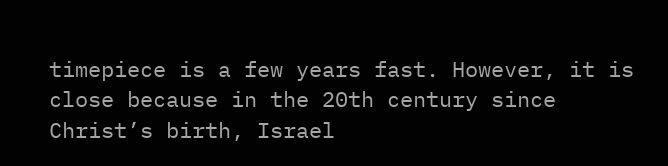timepiece is a few years fast. However, it is close because in the 20th century since Christ’s birth, Israel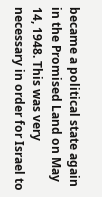became a political state again in the Promised Land on May 14, 1948. This was very necessary in order for Israel to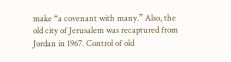make “a covenant with many.” Also, the old city of Jerusalem was recaptured from Jordan in 1967. Control of old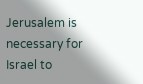Jerusalem is necessary for Israel to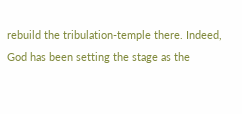rebuild the tribulation-temple there. Indeed, God has been setting the stage as the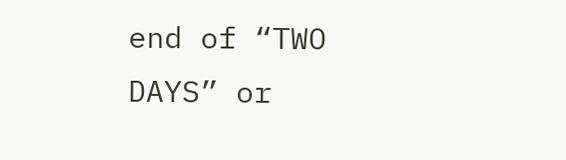end of “TWO DAYS” or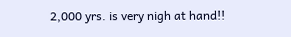2,000 yrs. is very nigh at hand!!